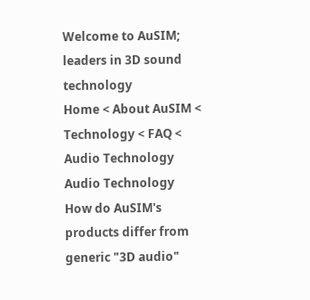Welcome to AuSIM; leaders in 3D sound technology
Home < About AuSIM < Technology < FAQ < Audio Technology
Audio Technology
How do AuSIM's products differ from generic "3D audio"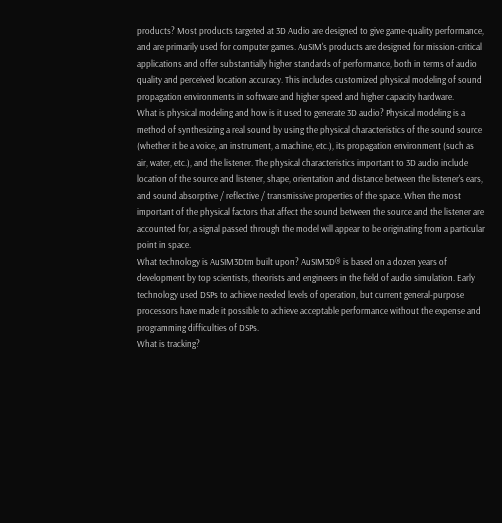products? Most products targeted at 3D Audio are designed to give game-quality performance, and are primarily used for computer games. AuSIM's products are designed for mission-critical applications and offer substantially higher standards of performance, both in terms of audio quality and perceived location accuracy. This includes customized physical modeling of sound propagation environments in software and higher speed and higher capacity hardware.
What is physical modeling and how is it used to generate 3D audio? Physical modeling is a method of synthesizing a real sound by using the physical characteristics of the sound source (whether it be a voice, an instrument, a machine, etc.), its propagation environment (such as air, water, etc.), and the listener. The physical characteristics important to 3D audio include location of the source and listener, shape, orientation and distance between the listener's ears, and sound absorptive / reflective / transmissive properties of the space. When the most important of the physical factors that affect the sound between the source and the listener are accounted for, a signal passed through the model will appear to be originating from a particular point in space.
What technology is AuSIM3Dtm built upon? AuSIM3D® is based on a dozen years of development by top scientists, theorists and engineers in the field of audio simulation. Early technology used DSPs to achieve needed levels of operation, but current general-purpose processors have made it possible to achieve acceptable performance without the expense and programming difficulties of DSPs.
What is tracking?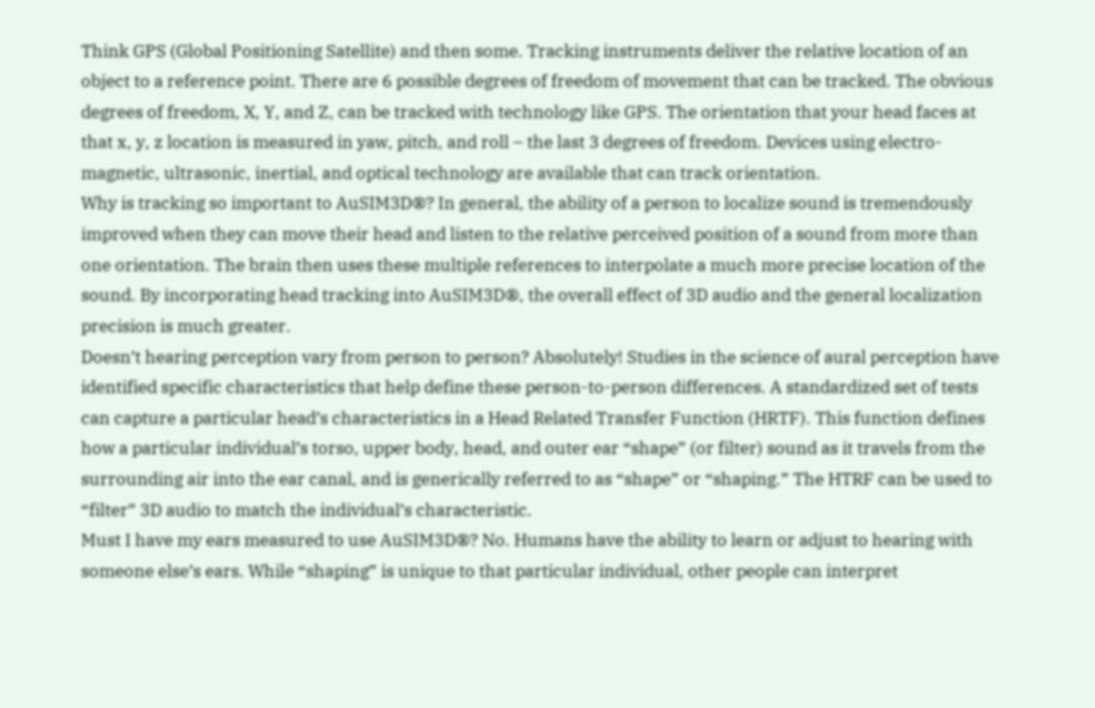Think GPS (Global Positioning Satellite) and then some. Tracking instruments deliver the relative location of an object to a reference point. There are 6 possible degrees of freedom of movement that can be tracked. The obvious degrees of freedom, X, Y, and Z, can be tracked with technology like GPS. The orientation that your head faces at that x, y, z location is measured in yaw, pitch, and roll – the last 3 degrees of freedom. Devices using electro-magnetic, ultrasonic, inertial, and optical technology are available that can track orientation.
Why is tracking so important to AuSIM3D®? In general, the ability of a person to localize sound is tremendously improved when they can move their head and listen to the relative perceived position of a sound from more than one orientation. The brain then uses these multiple references to interpolate a much more precise location of the sound. By incorporating head tracking into AuSIM3D®, the overall effect of 3D audio and the general localization precision is much greater.
Doesn’t hearing perception vary from person to person? Absolutely! Studies in the science of aural perception have identified specific characteristics that help define these person-to-person differences. A standardized set of tests can capture a particular head’s characteristics in a Head Related Transfer Function (HRTF). This function defines how a particular individual’s torso, upper body, head, and outer ear “shape” (or filter) sound as it travels from the surrounding air into the ear canal, and is generically referred to as “shape” or “shaping.” The HTRF can be used to “filter” 3D audio to match the individual’s characteristic.
Must I have my ears measured to use AuSIM3D®? No. Humans have the ability to learn or adjust to hearing with someone else’s ears. While “shaping” is unique to that particular individual, other people can interpret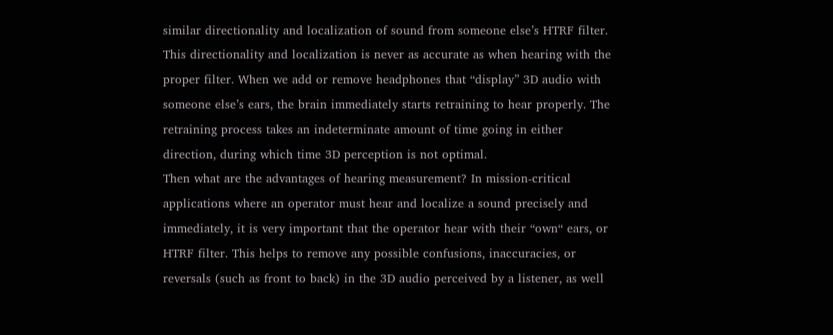similar directionality and localization of sound from someone else’s HTRF filter. This directionality and localization is never as accurate as when hearing with the proper filter. When we add or remove headphones that “display” 3D audio with someone else’s ears, the brain immediately starts retraining to hear properly. The retraining process takes an indeterminate amount of time going in either direction, during which time 3D perception is not optimal.
Then what are the advantages of hearing measurement? In mission-critical applications where an operator must hear and localize a sound precisely and immediately, it is very important that the operator hear with their “own“ ears, or HTRF filter. This helps to remove any possible confusions, inaccuracies, or reversals (such as front to back) in the 3D audio perceived by a listener, as well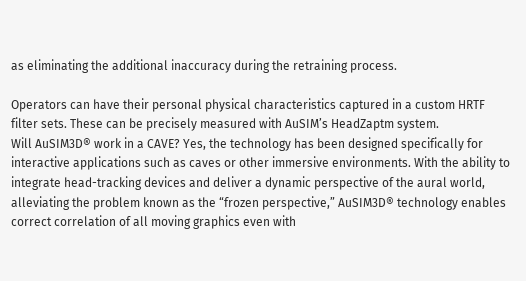as eliminating the additional inaccuracy during the retraining process.

Operators can have their personal physical characteristics captured in a custom HRTF filter sets. These can be precisely measured with AuSIM’s HeadZaptm system.
Will AuSIM3D® work in a CAVE? Yes, the technology has been designed specifically for interactive applications such as caves or other immersive environments. With the ability to integrate head-tracking devices and deliver a dynamic perspective of the aural world, alleviating the problem known as the “frozen perspective,” AuSIM3D® technology enables correct correlation of all moving graphics even with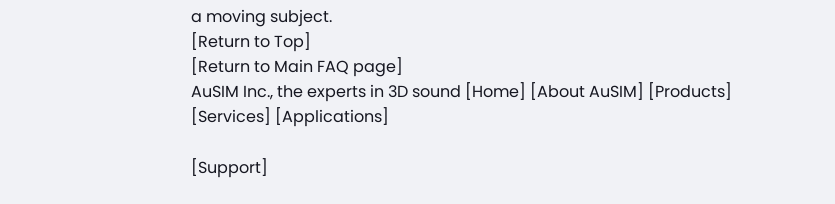a moving subject.
[Return to Top]
[Return to Main FAQ page]
AuSIM Inc., the experts in 3D sound [Home] [About AuSIM] [Products] [Services] [Applications]

[Support]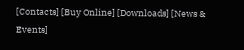[Contacts] [Buy Online] [Downloads] [News & Events]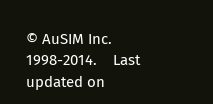© AuSIM Inc. 1998-2014.    Last updated on